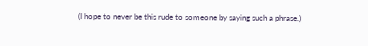(I hope to never be this rude to someone by saying such a phrase.)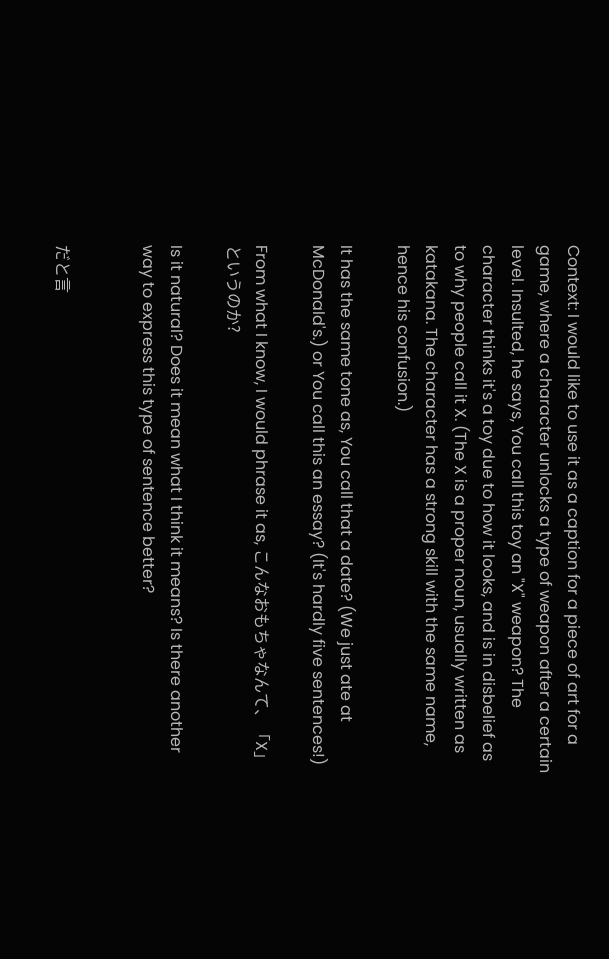Context: I would like to use it as a caption for a piece of art for a game, where a character unlocks a type of weapon after a certain level. Insulted, he says, You call this toy an "X" weapon? The character thinks it's a toy due to how it looks, and is in disbelief as to why people call it X. (The X is a proper noun, usually written as katakana. The character has a strong skill with the same name, hence his confusion.)

It has the same tone as, You call that a date? (We just ate at McDonald's.) or You call this an essay? (It's hardly five sentences!)

From what I know, I would phrase it as, こんなおもちゃなんて、「X」というのか?

Is it natural? Does it mean what I think it means? Is there another way to express this type of sentence better?


だと言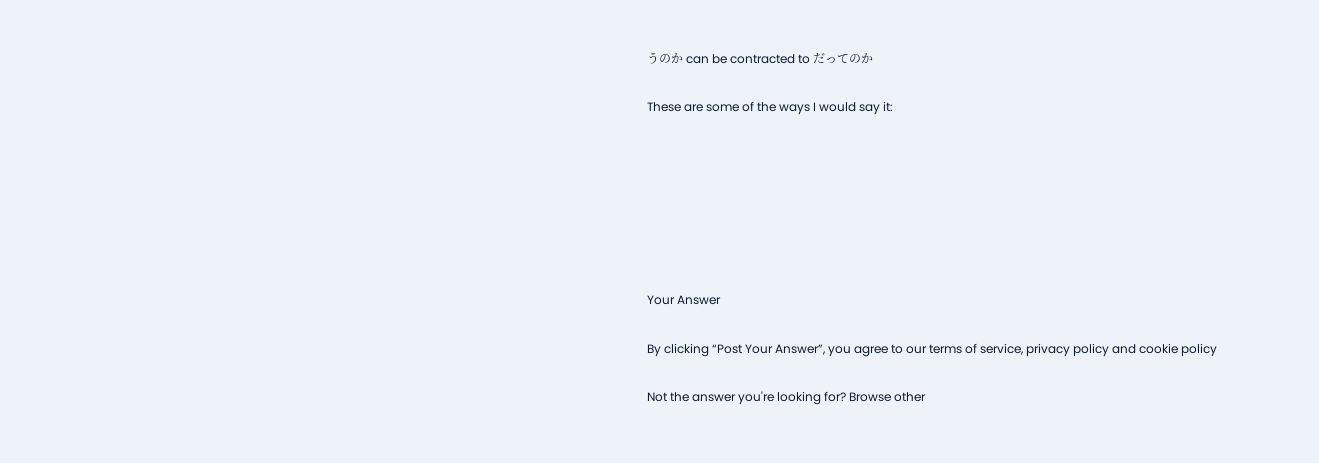うのか can be contracted to だってのか

These are some of the ways I would say it:







Your Answer

By clicking “Post Your Answer”, you agree to our terms of service, privacy policy and cookie policy

Not the answer you're looking for? Browse other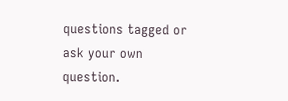questions tagged or ask your own question.